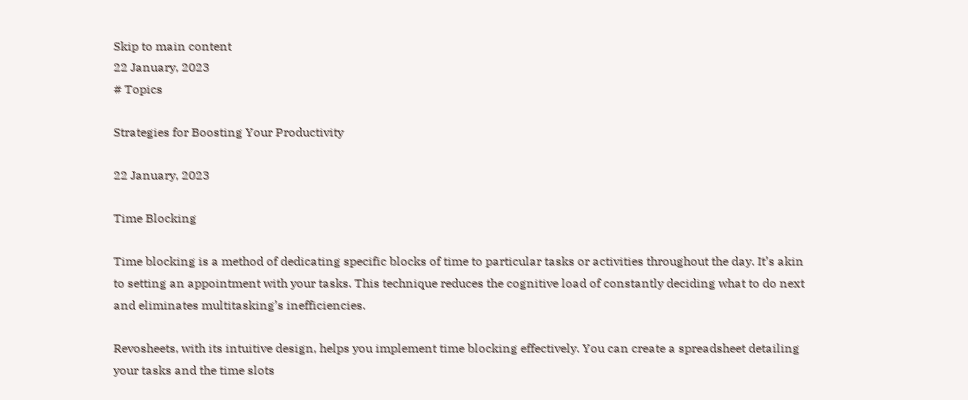Skip to main content
22 January, 2023
# Topics

Strategies for Boosting Your Productivity

22 January, 2023

Time Blocking

Time blocking is a method of dedicating specific blocks of time to particular tasks or activities throughout the day. It’s akin to setting an appointment with your tasks. This technique reduces the cognitive load of constantly deciding what to do next and eliminates multitasking’s inefficiencies.

Revosheets, with its intuitive design, helps you implement time blocking effectively. You can create a spreadsheet detailing your tasks and the time slots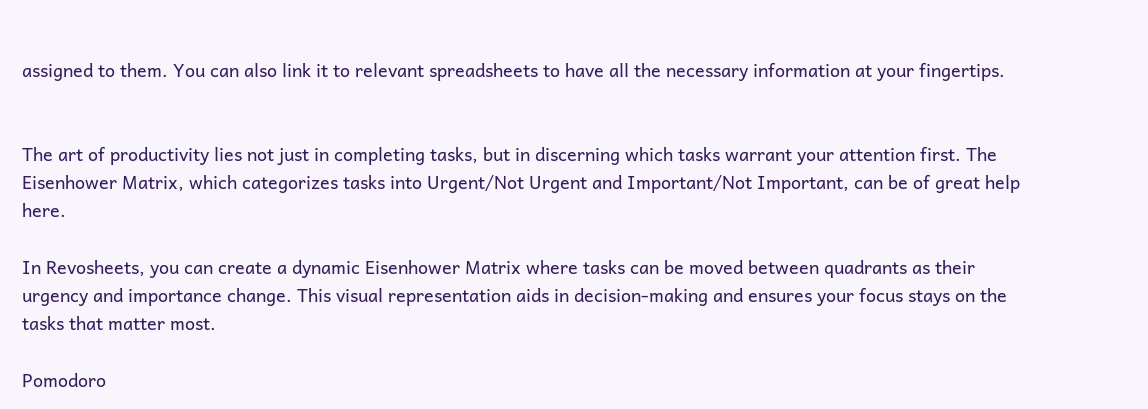assigned to them. You can also link it to relevant spreadsheets to have all the necessary information at your fingertips.


The art of productivity lies not just in completing tasks, but in discerning which tasks warrant your attention first. The Eisenhower Matrix, which categorizes tasks into Urgent/Not Urgent and Important/Not Important, can be of great help here.

In Revosheets, you can create a dynamic Eisenhower Matrix where tasks can be moved between quadrants as their urgency and importance change. This visual representation aids in decision-making and ensures your focus stays on the tasks that matter most.

Pomodoro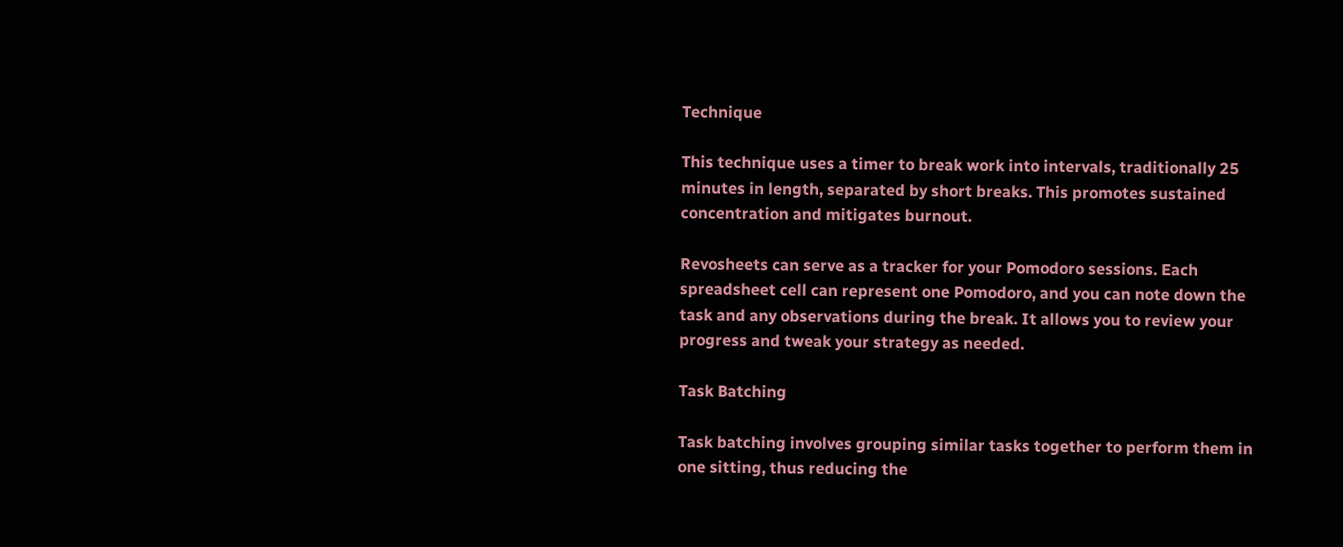Technique

This technique uses a timer to break work into intervals, traditionally 25 minutes in length, separated by short breaks. This promotes sustained concentration and mitigates burnout.

Revosheets can serve as a tracker for your Pomodoro sessions. Each spreadsheet cell can represent one Pomodoro, and you can note down the task and any observations during the break. It allows you to review your progress and tweak your strategy as needed.

Task Batching

Task batching involves grouping similar tasks together to perform them in one sitting, thus reducing the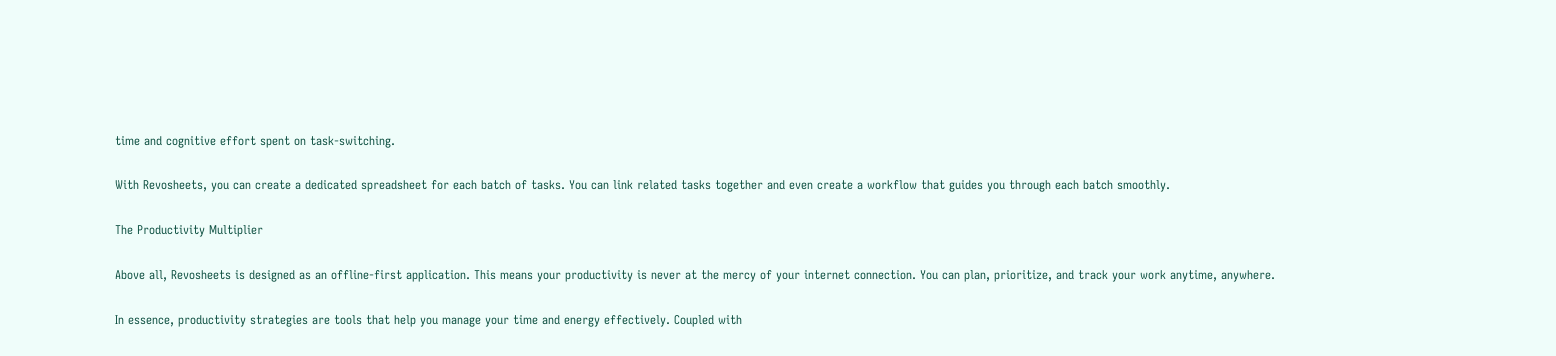time and cognitive effort spent on task-switching.

With Revosheets, you can create a dedicated spreadsheet for each batch of tasks. You can link related tasks together and even create a workflow that guides you through each batch smoothly.

The Productivity Multiplier

Above all, Revosheets is designed as an offline-first application. This means your productivity is never at the mercy of your internet connection. You can plan, prioritize, and track your work anytime, anywhere.

In essence, productivity strategies are tools that help you manage your time and energy effectively. Coupled with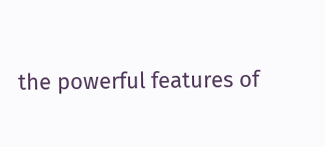the powerful features of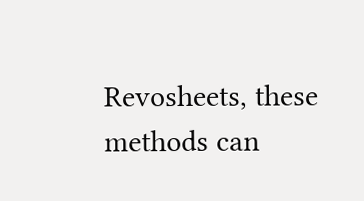Revosheets, these methods can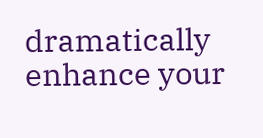dramatically enhance your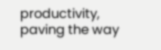productivity, paving the way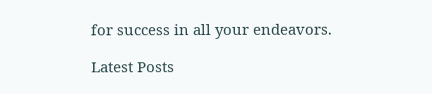for success in all your endeavors.

Latest Posts